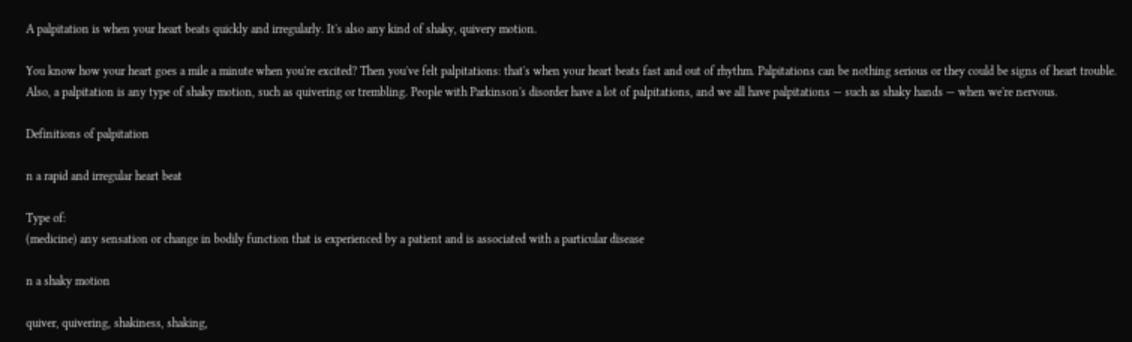A palpitation is when your heart beats quickly and irregularly. It's also any kind of shaky, quivery motion.

You know how your heart goes a mile a minute when you're excited? Then you've felt palpitations: that's when your heart beats fast and out of rhythm. Palpitations can be nothing serious or they could be signs of heart trouble. Also, a palpitation is any type of shaky motion, such as quivering or trembling. People with Parkinson's disorder have a lot of palpitations, and we all have palpitations — such as shaky hands — when we're nervous.

Definitions of palpitation

n a rapid and irregular heart beat

Type of:
(medicine) any sensation or change in bodily function that is experienced by a patient and is associated with a particular disease

n a shaky motion

quiver, quivering, shakiness, shaking,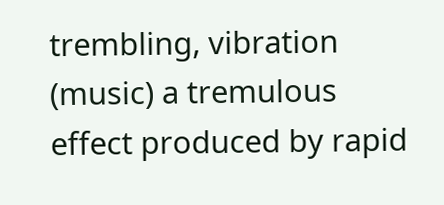trembling, vibration
(music) a tremulous effect produced by rapid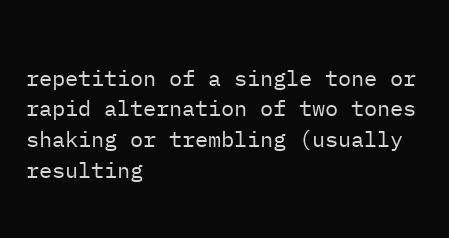repetition of a single tone or rapid alternation of two tones
shaking or trembling (usually resulting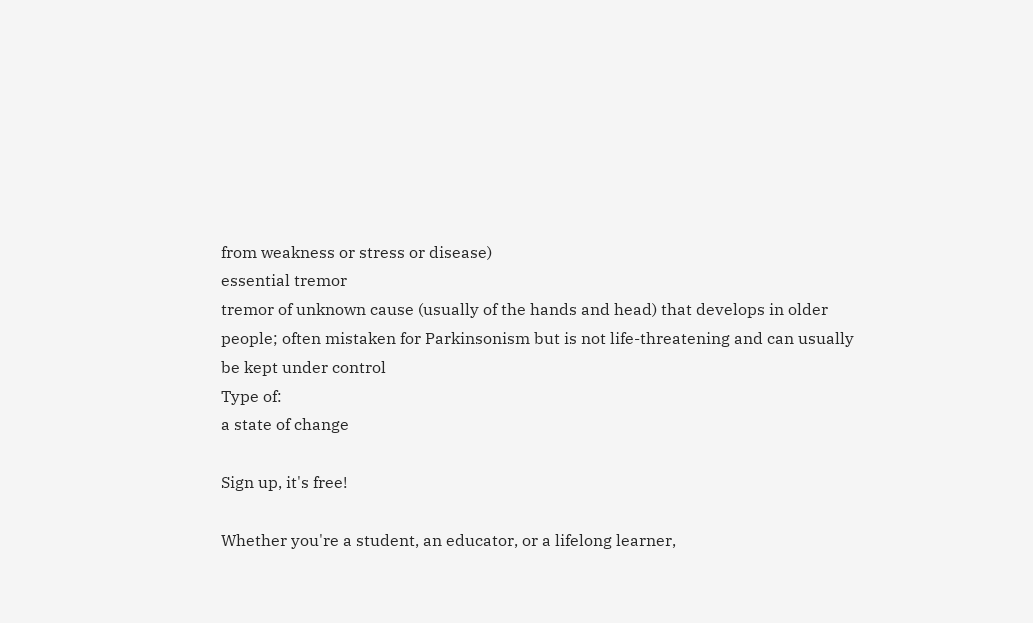from weakness or stress or disease)
essential tremor
tremor of unknown cause (usually of the hands and head) that develops in older people; often mistaken for Parkinsonism but is not life-threatening and can usually be kept under control
Type of:
a state of change

Sign up, it's free!

Whether you're a student, an educator, or a lifelong learner,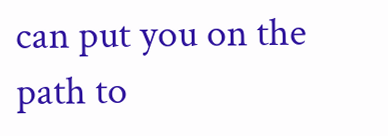can put you on the path to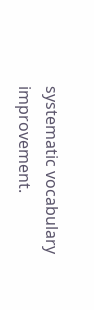systematic vocabulary improvement.